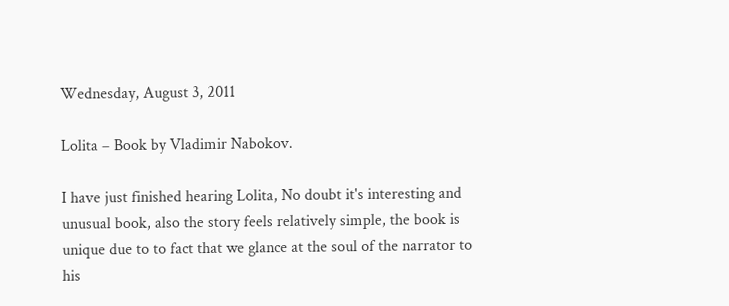Wednesday, August 3, 2011

Lolita – Book by Vladimir Nabokov.

I have just finished hearing Lolita, No doubt it's interesting and unusual book, also the story feels relatively simple, the book is unique due to to fact that we glance at the soul of the narrator to his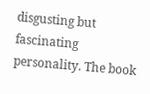disgusting but fascinating personality. The book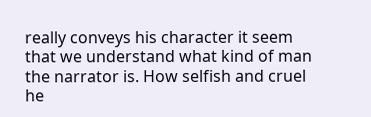really conveys his character it seem that we understand what kind of man the narrator is. How selfish and cruel he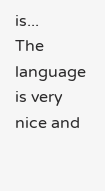is...
The language is very nice and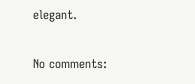elegant.

No comments: